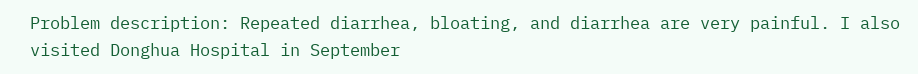Problem description: Repeated diarrhea, bloating, and diarrhea are very painful. I also visited Donghua Hospital in September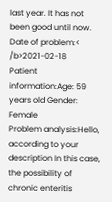last year. It has not been good until now.
Date of problem:< /b>2021-02-18
Patient information:Age: 59 years old Gender: Female
Problem analysis:Hello, according to your description In this case, the possibility of chronic enteritis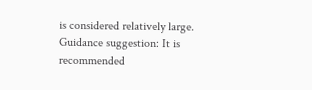is considered relatively large.
Guidance suggestion: It is recommended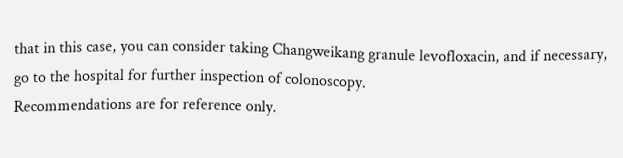that in this case, you can consider taking Changweikang granule levofloxacin, and if necessary, go to the hospital for further inspection of colonoscopy.
Recommendations are for reference only.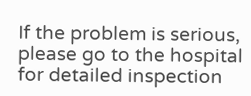If the problem is serious, please go to the hospital for detailed inspection